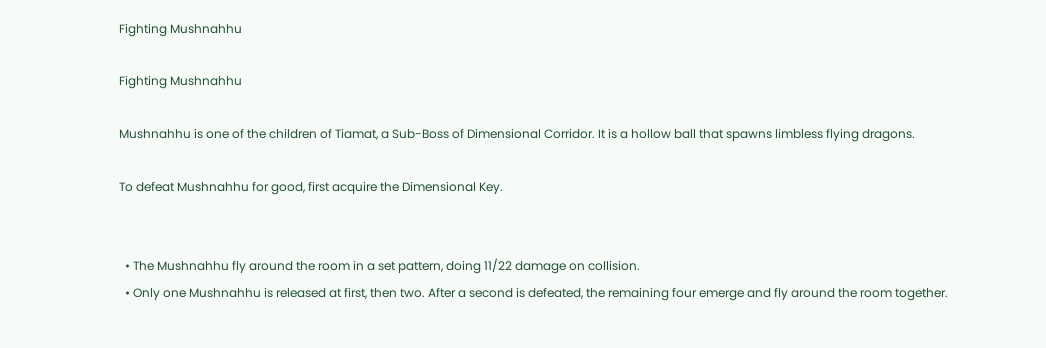Fighting Mushnahhu

Fighting Mushnahhu

Mushnahhu is one of the children of Tiamat, a Sub-Boss of Dimensional Corridor. It is a hollow ball that spawns limbless flying dragons.

To defeat Mushnahhu for good, first acquire the Dimensional Key.


  • The Mushnahhu fly around the room in a set pattern, doing 11/22 damage on collision.
  • Only one Mushnahhu is released at first, then two. After a second is defeated, the remaining four emerge and fly around the room together.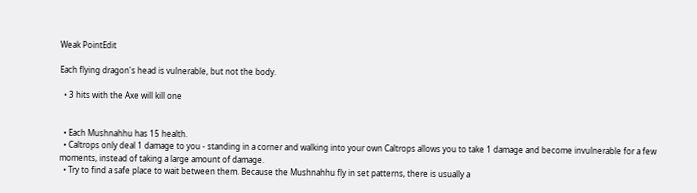Weak PointEdit

Each flying dragon's head is vulnerable, but not the body.

  • 3 hits with the Axe will kill one


  • Each Mushnahhu has 15 health.
  • Caltrops only deal 1 damage to you - standing in a corner and walking into your own Caltrops allows you to take 1 damage and become invulnerable for a few moments, instead of taking a large amount of damage.
  • Try to find a safe place to wait between them. Because the Mushnahhu fly in set patterns, there is usually a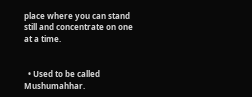place where you can stand still and concentrate on one at a time.


  • Used to be called Mushumahhar.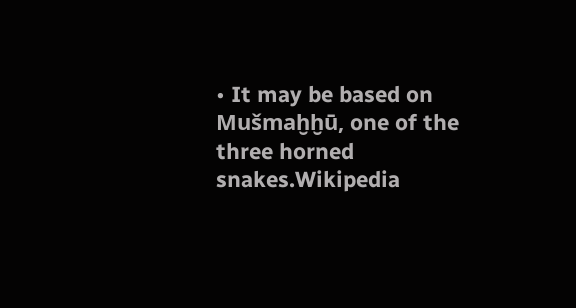• It may be based on Mušmaḫḫū, one of the three horned snakes.Wikipedia